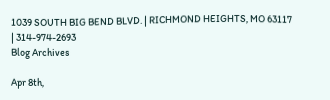1039 SOUTH BIG BEND BLVD. | RICHMOND HEIGHTS, MO 63117 | 314-974-2693
Blog Archives

Apr 8th,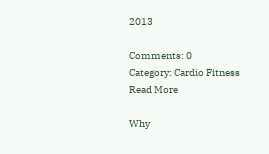2013

Comments: 0
Category: Cardio Fitness
Read More

Why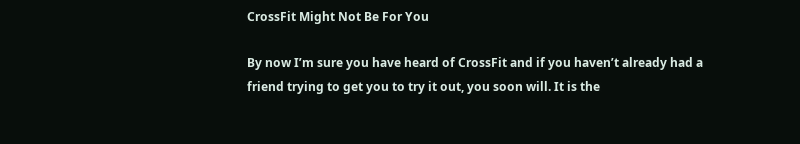CrossFit Might Not Be For You

By now I’m sure you have heard of CrossFit and if you haven’t already had a friend trying to get you to try it out, you soon will. It is the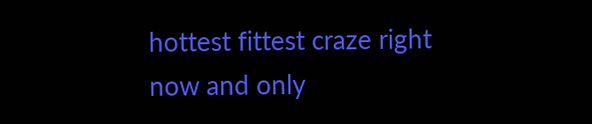hottest fittest craze right now and only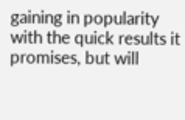gaining in popularity with the quick results it promises, but will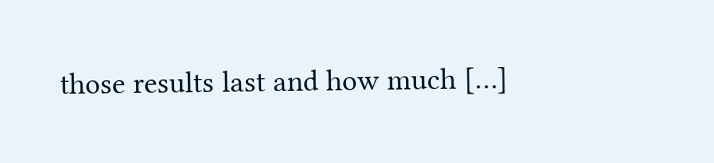those results last and how much […]